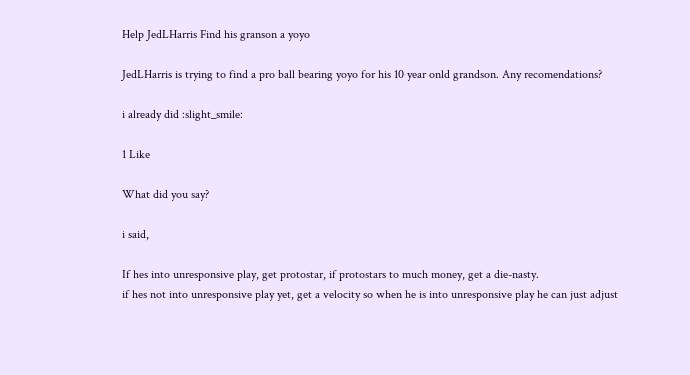Help JedLHarris Find his granson a yoyo

JedLHarris is trying to find a pro ball bearing yoyo for his 10 year onld grandson. Any recomendations?

i already did :slight_smile:

1 Like

What did you say?

i said,

If hes into unresponsive play, get protostar, if protostars to much money, get a die-nasty.
if hes not into unresponsive play yet, get a velocity so when he is into unresponsive play he can just adjust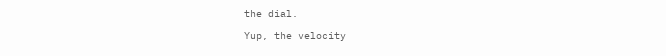the dial.

Yup, the velocity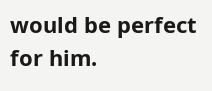would be perfect for him.